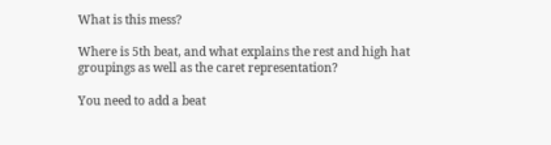What is this mess?

Where is 5th beat, and what explains the rest and high hat groupings as well as the caret representation?

You need to add a beat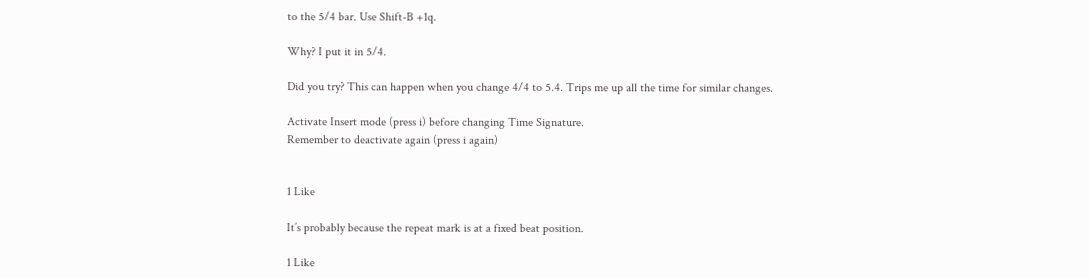to the 5/4 bar. Use Shift-B +1q.

Why? I put it in 5/4.

Did you try? This can happen when you change 4/4 to 5.4. Trips me up all the time for similar changes.

Activate Insert mode (press i) before changing Time Signature.
Remember to deactivate again (press i again)


1 Like

It’s probably because the repeat mark is at a fixed beat position.

1 Like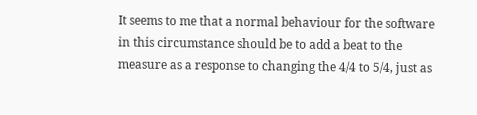It seems to me that a normal behaviour for the software in this circumstance should be to add a beat to the measure as a response to changing the 4/4 to 5/4, just as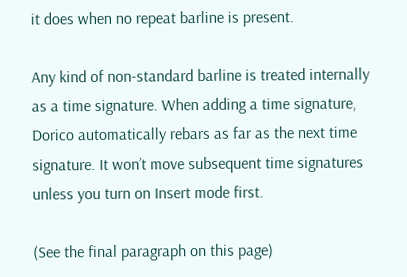it does when no repeat barline is present.

Any kind of non-standard barline is treated internally as a time signature. When adding a time signature, Dorico automatically rebars as far as the next time signature. It won’t move subsequent time signatures unless you turn on Insert mode first.

(See the final paragraph on this page)